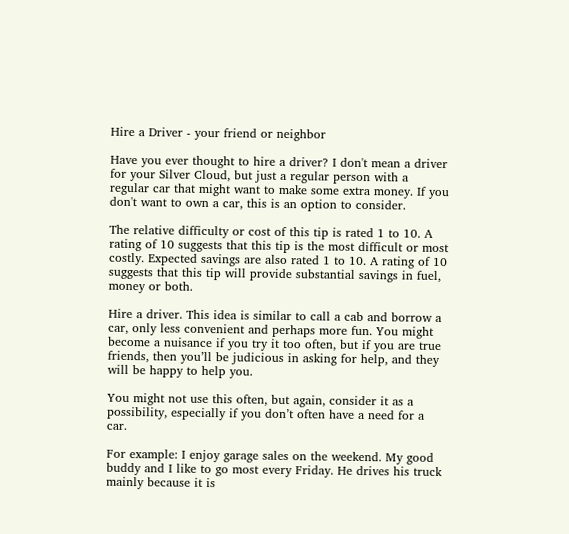Hire a Driver - your friend or neighbor

Have you ever thought to hire a driver? I don't mean a driver for your Silver Cloud, but just a regular person with a regular car that might want to make some extra money. If you don't want to own a car, this is an option to consider.

The relative difficulty or cost of this tip is rated 1 to 10. A rating of 10 suggests that this tip is the most difficult or most costly. Expected savings are also rated 1 to 10. A rating of 10 suggests that this tip will provide substantial savings in fuel, money or both.

Hire a driver. This idea is similar to call a cab and borrow a car, only less convenient and perhaps more fun. You might become a nuisance if you try it too often, but if you are true friends, then you’ll be judicious in asking for help, and they will be happy to help you.

You might not use this often, but again, consider it as a possibility, especially if you don’t often have a need for a car.

For example: I enjoy garage sales on the weekend. My good buddy and I like to go most every Friday. He drives his truck mainly because it is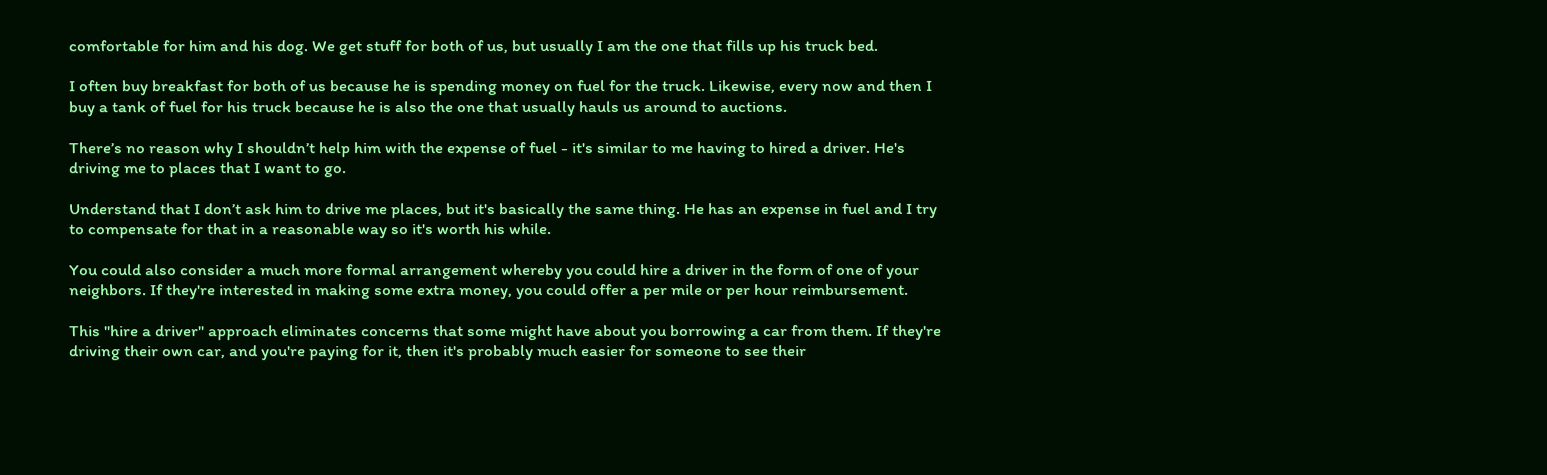comfortable for him and his dog. We get stuff for both of us, but usually I am the one that fills up his truck bed.

I often buy breakfast for both of us because he is spending money on fuel for the truck. Likewise, every now and then I buy a tank of fuel for his truck because he is also the one that usually hauls us around to auctions.

There’s no reason why I shouldn’t help him with the expense of fuel - it's similar to me having to hired a driver. He's driving me to places that I want to go.

Understand that I don’t ask him to drive me places, but it's basically the same thing. He has an expense in fuel and I try to compensate for that in a reasonable way so it's worth his while.

You could also consider a much more formal arrangement whereby you could hire a driver in the form of one of your neighbors. If they're interested in making some extra money, you could offer a per mile or per hour reimbursement.

This "hire a driver" approach eliminates concerns that some might have about you borrowing a car from them. If they're driving their own car, and you're paying for it, then it's probably much easier for someone to see their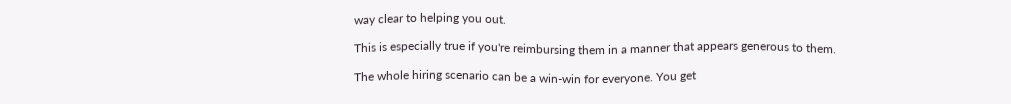way clear to helping you out.

This is especially true if you're reimbursing them in a manner that appears generous to them.

The whole hiring scenario can be a win-win for everyone. You get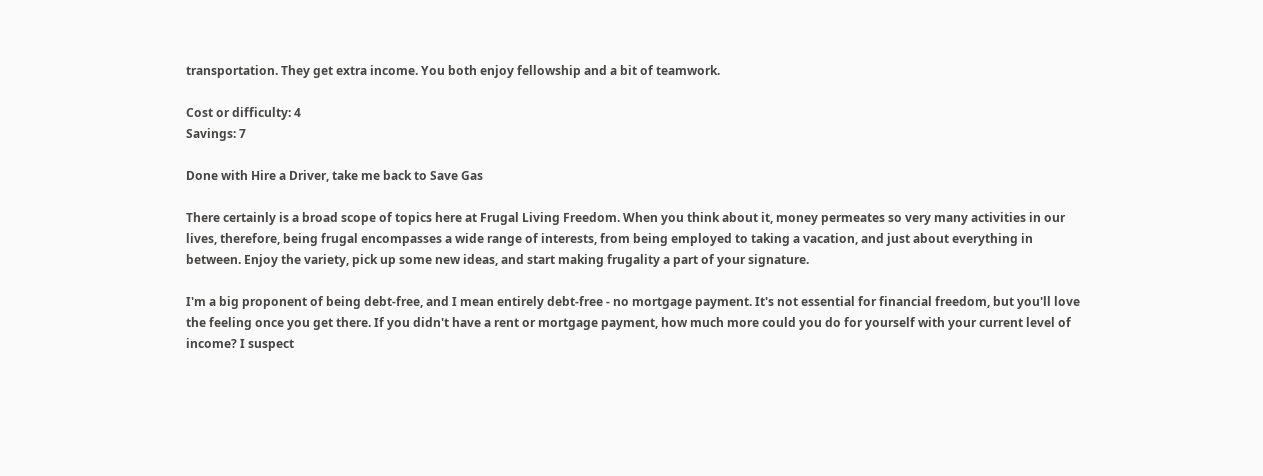transportation. They get extra income. You both enjoy fellowship and a bit of teamwork.

Cost or difficulty: 4
Savings: 7

Done with Hire a Driver, take me back to Save Gas

There certainly is a broad scope of topics here at Frugal Living Freedom. When you think about it, money permeates so very many activities in our lives, therefore, being frugal encompasses a wide range of interests, from being employed to taking a vacation, and just about everything in between. Enjoy the variety, pick up some new ideas, and start making frugality a part of your signature.

I'm a big proponent of being debt-free, and I mean entirely debt-free - no mortgage payment. It's not essential for financial freedom, but you'll love the feeling once you get there. If you didn't have a rent or mortgage payment, how much more could you do for yourself with your current level of income? I suspect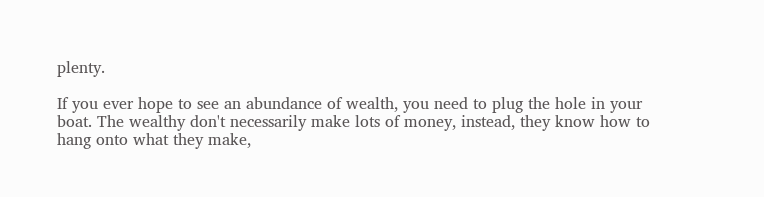plenty.

If you ever hope to see an abundance of wealth, you need to plug the hole in your boat. The wealthy don't necessarily make lots of money, instead, they know how to hang onto what they make,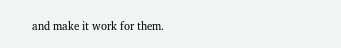and make it work for them.